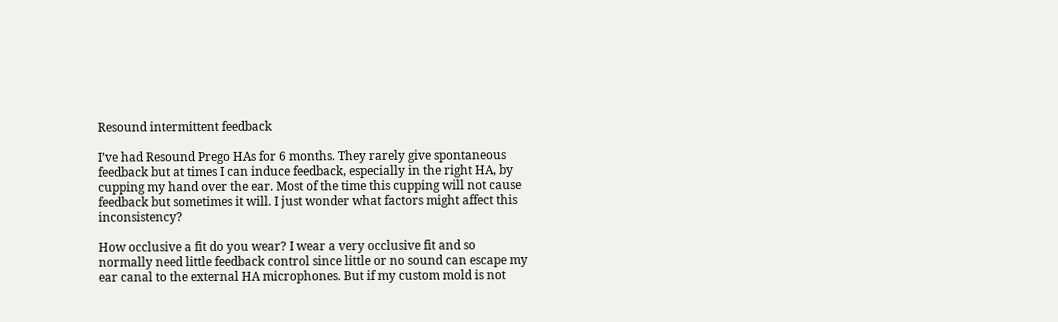Resound intermittent feedback

I’ve had Resound Prego HAs for 6 months. They rarely give spontaneous feedback but at times I can induce feedback, especially in the right HA, by cupping my hand over the ear. Most of the time this cupping will not cause feedback but sometimes it will. I just wonder what factors might affect this inconsistency?

How occlusive a fit do you wear? I wear a very occlusive fit and so normally need little feedback control since little or no sound can escape my ear canal to the external HA microphones. But if my custom mold is not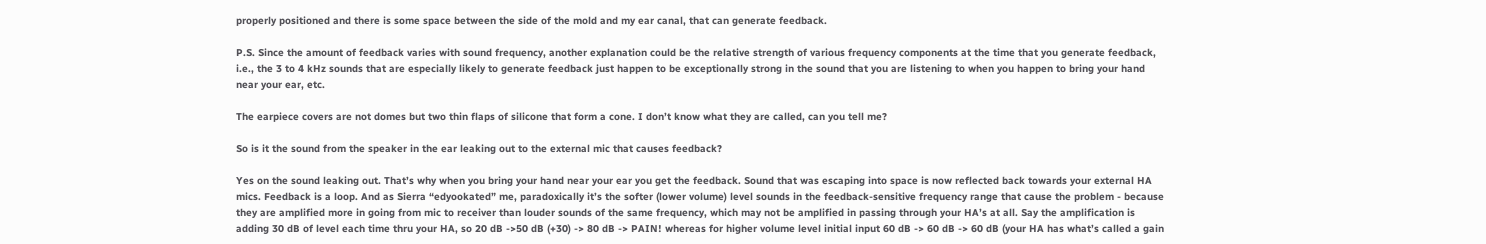properly positioned and there is some space between the side of the mold and my ear canal, that can generate feedback.

P.S. Since the amount of feedback varies with sound frequency, another explanation could be the relative strength of various frequency components at the time that you generate feedback, i.e., the 3 to 4 kHz sounds that are especially likely to generate feedback just happen to be exceptionally strong in the sound that you are listening to when you happen to bring your hand near your ear, etc.

The earpiece covers are not domes but two thin flaps of silicone that form a cone. I don’t know what they are called, can you tell me?

So is it the sound from the speaker in the ear leaking out to the external mic that causes feedback?

Yes on the sound leaking out. That’s why when you bring your hand near your ear you get the feedback. Sound that was escaping into space is now reflected back towards your external HA mics. Feedback is a loop. And as Sierra “edyookated” me, paradoxically it’s the softer (lower volume) level sounds in the feedback-sensitive frequency range that cause the problem - because they are amplified more in going from mic to receiver than louder sounds of the same frequency, which may not be amplified in passing through your HA’s at all. Say the amplification is adding 30 dB of level each time thru your HA, so 20 dB ->50 dB (+30) -> 80 dB -> PAIN! whereas for higher volume level initial input 60 dB -> 60 dB -> 60 dB (your HA has what’s called a gain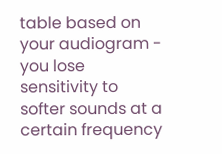table based on your audiogram - you lose sensitivity to softer sounds at a certain frequency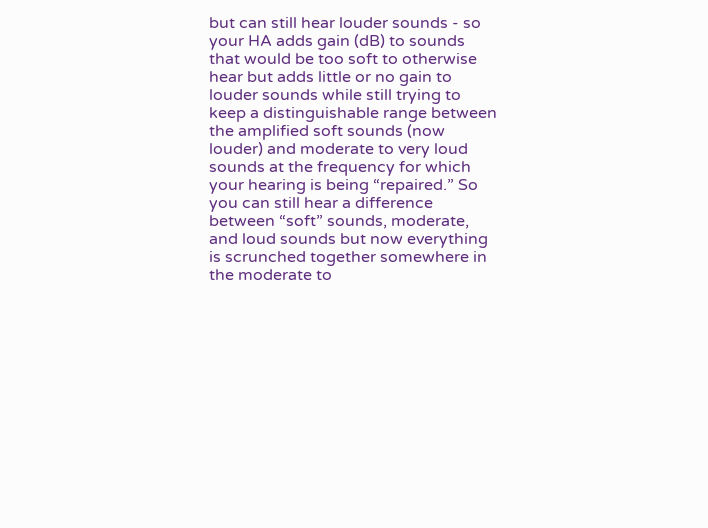but can still hear louder sounds - so your HA adds gain (dB) to sounds that would be too soft to otherwise hear but adds little or no gain to louder sounds while still trying to keep a distinguishable range between the amplified soft sounds (now louder) and moderate to very loud sounds at the frequency for which your hearing is being “repaired.” So you can still hear a difference between “soft” sounds, moderate, and loud sounds but now everything is scrunched together somewhere in the moderate to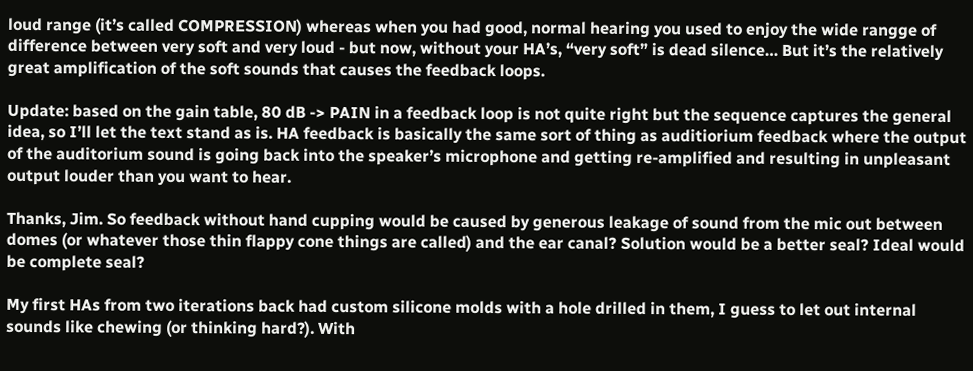loud range (it’s called COMPRESSION) whereas when you had good, normal hearing you used to enjoy the wide rangge of difference between very soft and very loud - but now, without your HA’s, “very soft” is dead silence… But it’s the relatively great amplification of the soft sounds that causes the feedback loops.

Update: based on the gain table, 80 dB -> PAIN in a feedback loop is not quite right but the sequence captures the general idea, so I’ll let the text stand as is. HA feedback is basically the same sort of thing as auditiorium feedback where the output of the auditorium sound is going back into the speaker’s microphone and getting re-amplified and resulting in unpleasant output louder than you want to hear.

Thanks, Jim. So feedback without hand cupping would be caused by generous leakage of sound from the mic out between domes (or whatever those thin flappy cone things are called) and the ear canal? Solution would be a better seal? Ideal would be complete seal?

My first HAs from two iterations back had custom silicone molds with a hole drilled in them, I guess to let out internal sounds like chewing (or thinking hard?). With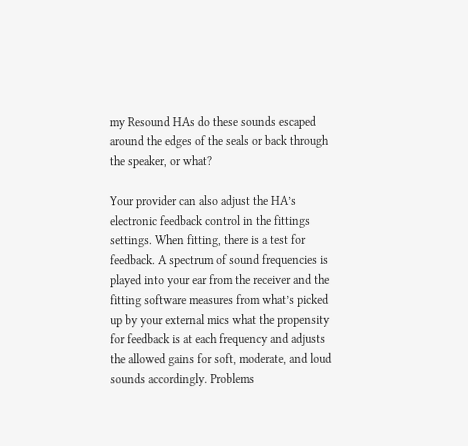my Resound HAs do these sounds escaped around the edges of the seals or back through the speaker, or what?

Your provider can also adjust the HA’s electronic feedback control in the fittings settings. When fitting, there is a test for feedback. A spectrum of sound frequencies is played into your ear from the receiver and the fitting software measures from what’s picked up by your external mics what the propensity for feedback is at each frequency and adjusts the allowed gains for soft, moderate, and loud sounds accordingly. Problems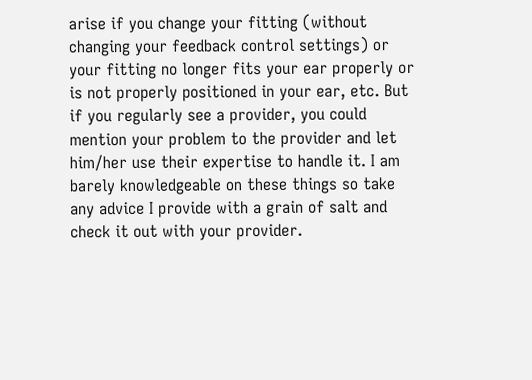arise if you change your fitting (without changing your feedback control settings) or your fitting no longer fits your ear properly or is not properly positioned in your ear, etc. But if you regularly see a provider, you could mention your problem to the provider and let him/her use their expertise to handle it. I am barely knowledgeable on these things so take any advice I provide with a grain of salt and check it out with your provider.